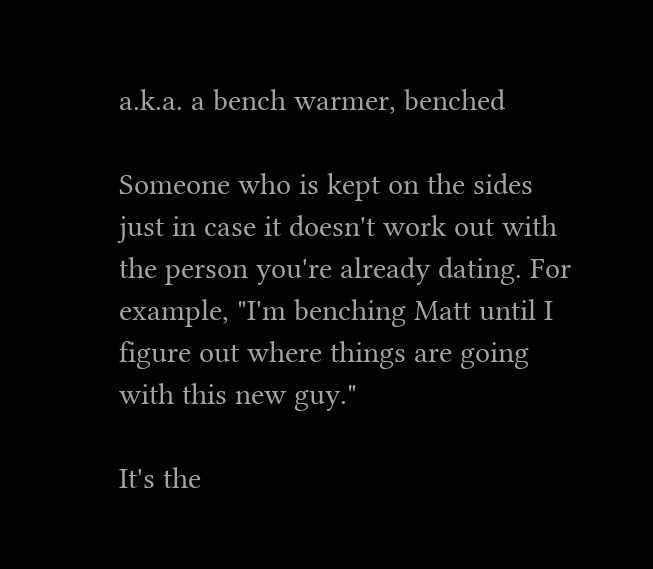a.k.a. a bench warmer, benched

Someone who is kept on the sides just in case it doesn't work out with the person you're already dating. For example, "I'm benching Matt until I figure out where things are going with this new guy."

It's the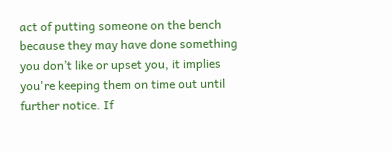act of putting someone on the bench because they may have done something you don’t like or upset you, it implies you're keeping them on time out until further notice. If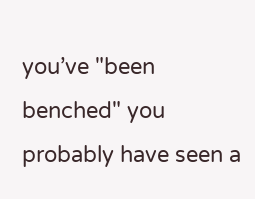you’ve "been benched" you probably have seen a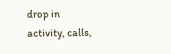drop in activity, calls,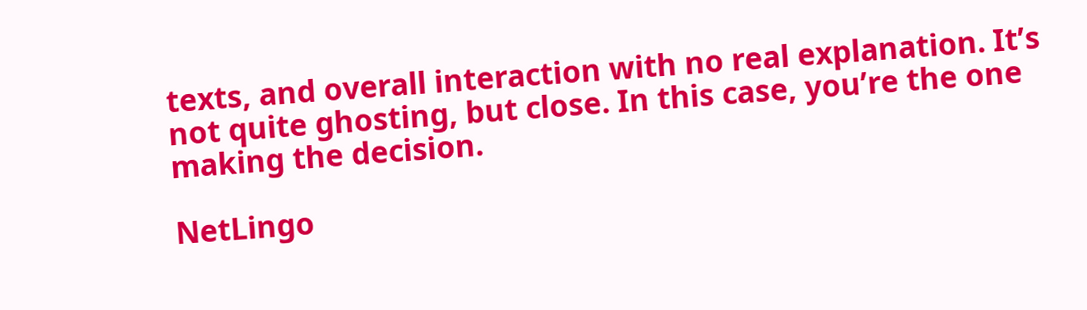texts, and overall interaction with no real explanation. It’s not quite ghosting, but close. In this case, you’re the one making the decision.

NetLingo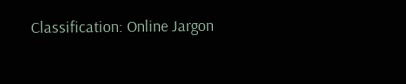Classification: Online Jargon